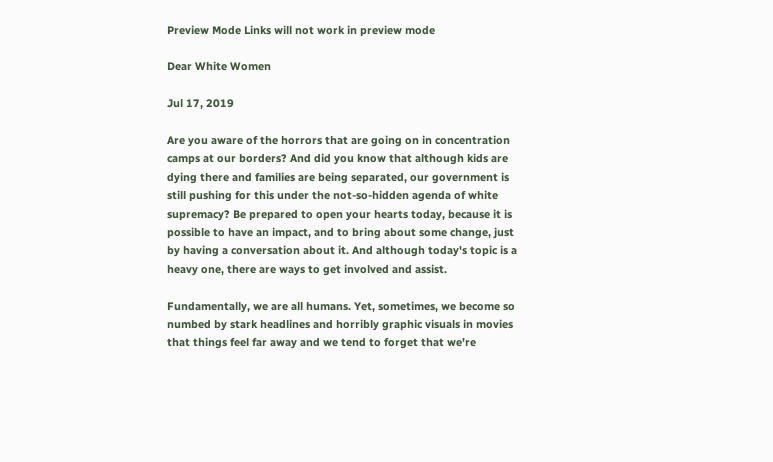Preview Mode Links will not work in preview mode

Dear White Women

Jul 17, 2019

Are you aware of the horrors that are going on in concentration camps at our borders? And did you know that although kids are dying there and families are being separated, our government is still pushing for this under the not-so-hidden agenda of white supremacy? Be prepared to open your hearts today, because it is possible to have an impact, and to bring about some change, just by having a conversation about it. And although today's topic is a heavy one, there are ways to get involved and assist.

Fundamentally, we are all humans. Yet, sometimes, we become so numbed by stark headlines and horribly graphic visuals in movies that things feel far away and we tend to forget that we're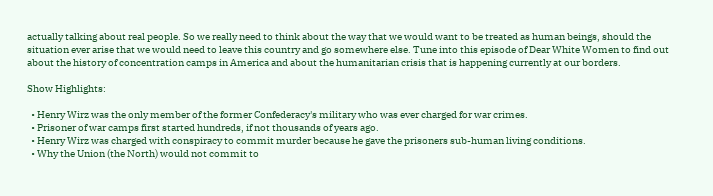actually talking about real people. So we really need to think about the way that we would want to be treated as human beings, should the situation ever arise that we would need to leave this country and go somewhere else. Tune into this episode of Dear White Women to find out about the history of concentration camps in America and about the humanitarian crisis that is happening currently at our borders.

Show Highlights:

  • Henry Wirz was the only member of the former Confederacy's military who was ever charged for war crimes.
  • Prisoner of war camps first started hundreds, if not thousands of years ago.
  • Henry Wirz was charged with conspiracy to commit murder because he gave the prisoners sub-human living conditions.
  • Why the Union (the North) would not commit to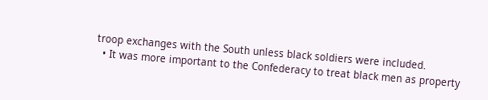troop exchanges with the South unless black soldiers were included.
  • It was more important to the Confederacy to treat black men as property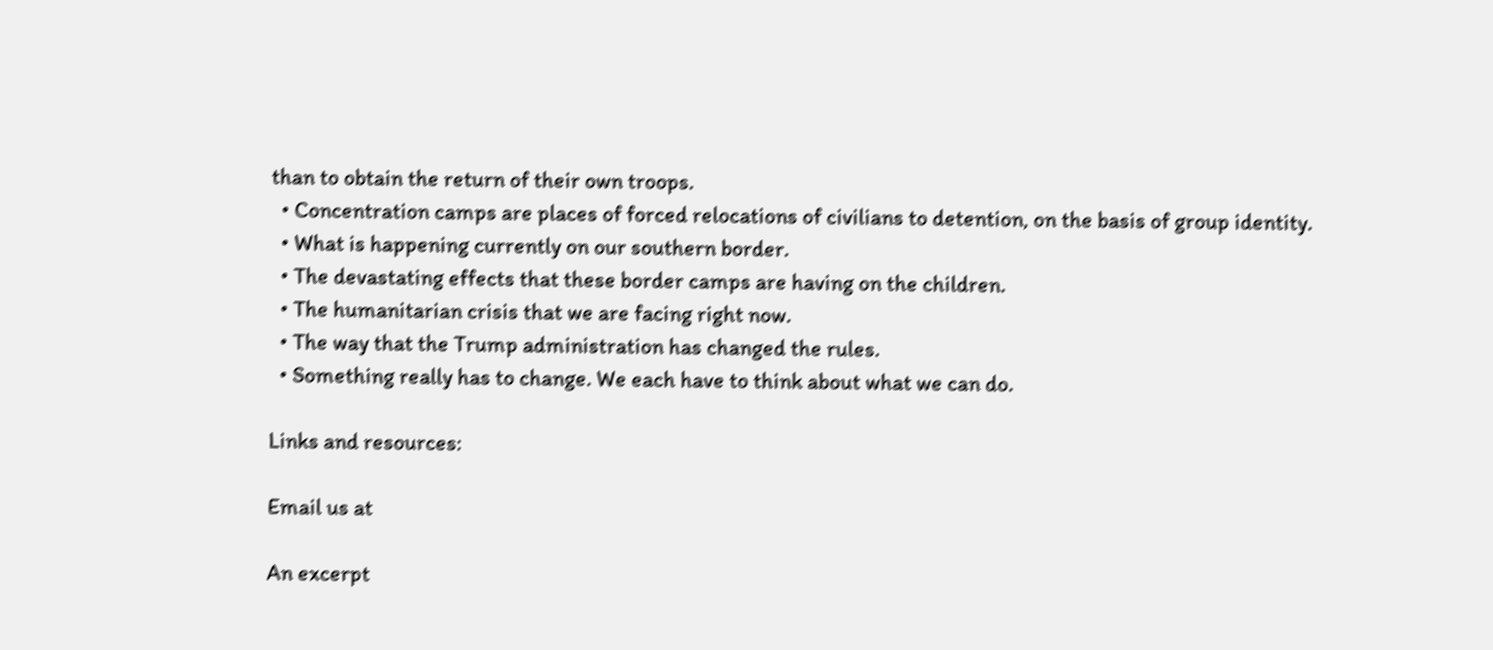than to obtain the return of their own troops.
  • Concentration camps are places of forced relocations of civilians to detention, on the basis of group identity.
  • What is happening currently on our southern border.
  • The devastating effects that these border camps are having on the children.
  • The humanitarian crisis that we are facing right now.
  • The way that the Trump administration has changed the rules.
  • Something really has to change. We each have to think about what we can do.

Links and resources:

Email us at

An excerpt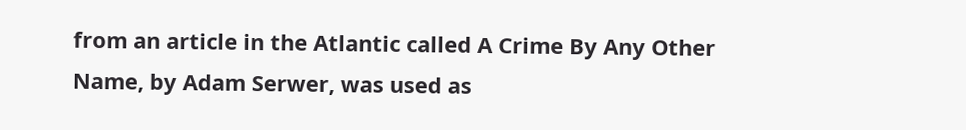from an article in the Atlantic called A Crime By Any Other Name, by Adam Serwer, was used as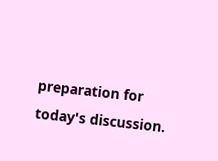preparation for today's discussion.